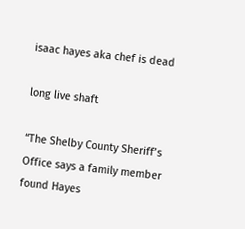isaac hayes aka chef is dead

long live shaft

“The Shelby County Sheriff’s Office says a family member found Hayes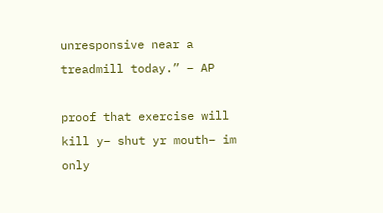unresponsive near a treadmill today.” – AP

proof that exercise will kill y– shut yr mouth– im only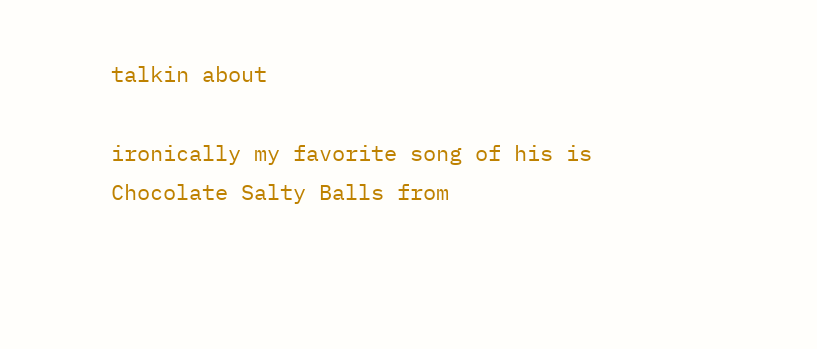talkin about

ironically my favorite song of his is Chocolate Salty Balls from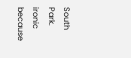South Park. ironic because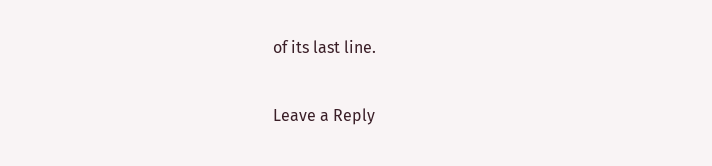of its last line.

Leave a Reply